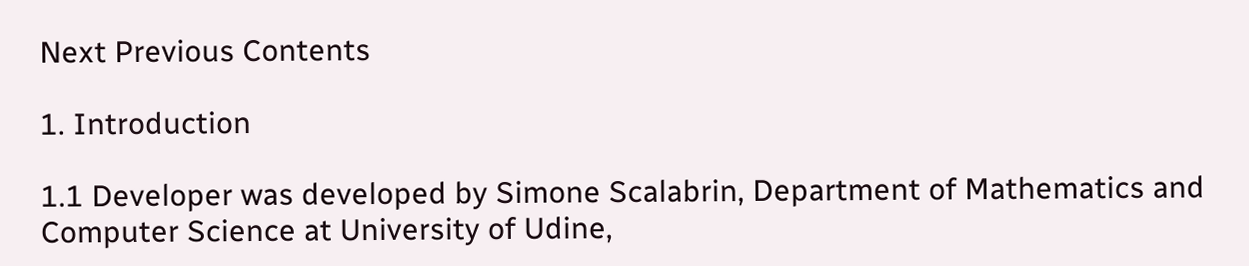Next Previous Contents

1. Introduction

1.1 Developer was developed by Simone Scalabrin, Department of Mathematics and Computer Science at University of Udine,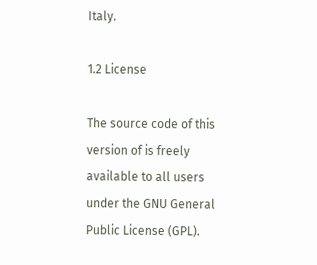Italy.

1.2 License

The source code of this version of is freely available to all users under the GNU General Public License (GPL).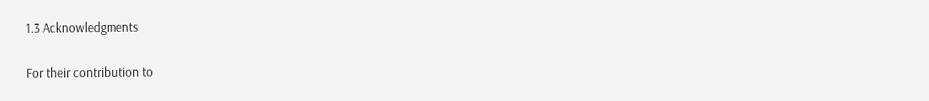1.3 Acknowledgments

For their contribution to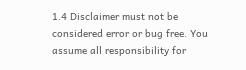1.4 Disclaimer must not be considered error or bug free. You assume all responsibility for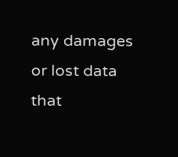any damages or lost data that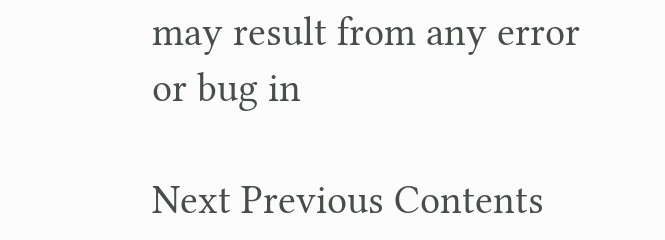may result from any error or bug in

Next Previous Contents